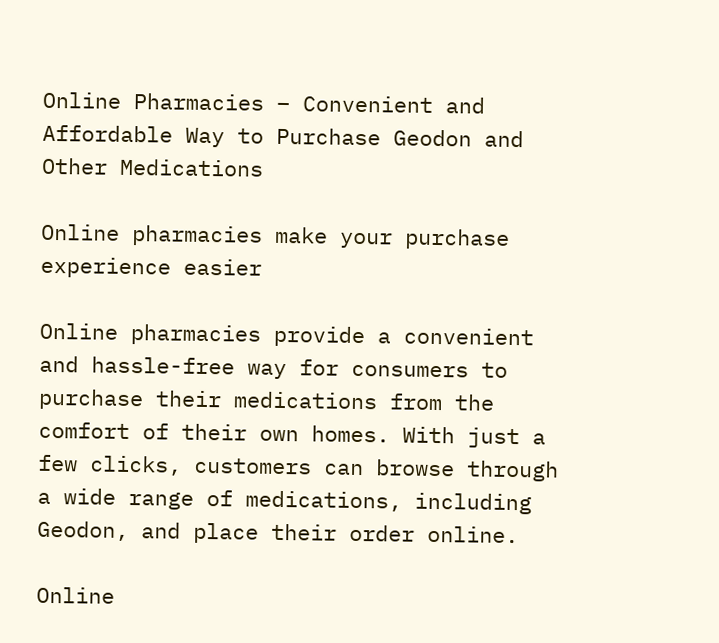Online Pharmacies – Convenient and Affordable Way to Purchase Geodon and Other Medications

Online pharmacies make your purchase experience easier

Online pharmacies provide a convenient and hassle-free way for consumers to purchase their medications from the comfort of their own homes. With just a few clicks, customers can browse through a wide range of medications, including Geodon, and place their order online.

Online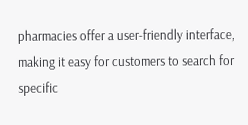pharmacies offer a user-friendly interface, making it easy for customers to search for specific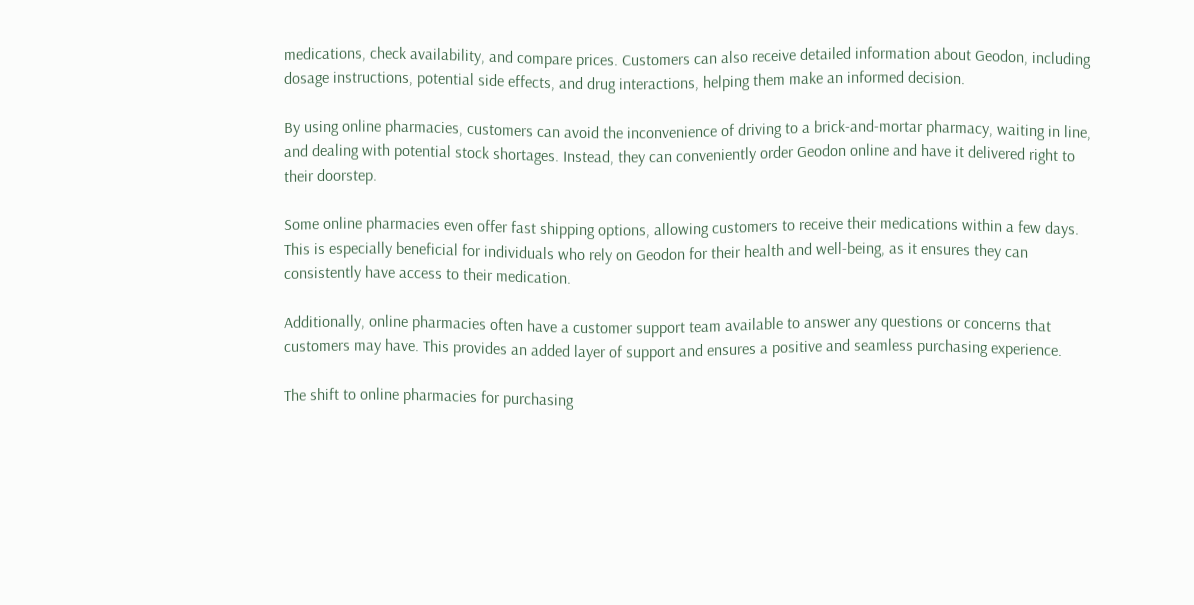medications, check availability, and compare prices. Customers can also receive detailed information about Geodon, including dosage instructions, potential side effects, and drug interactions, helping them make an informed decision.

By using online pharmacies, customers can avoid the inconvenience of driving to a brick-and-mortar pharmacy, waiting in line, and dealing with potential stock shortages. Instead, they can conveniently order Geodon online and have it delivered right to their doorstep.

Some online pharmacies even offer fast shipping options, allowing customers to receive their medications within a few days. This is especially beneficial for individuals who rely on Geodon for their health and well-being, as it ensures they can consistently have access to their medication.

Additionally, online pharmacies often have a customer support team available to answer any questions or concerns that customers may have. This provides an added layer of support and ensures a positive and seamless purchasing experience.

The shift to online pharmacies for purchasing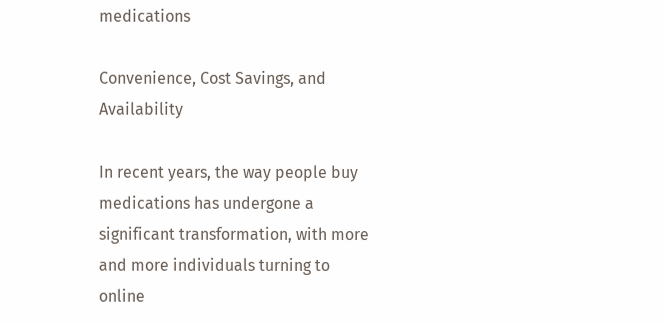medications

Convenience, Cost Savings, and Availability

In recent years, the way people buy medications has undergone a significant transformation, with more and more individuals turning to online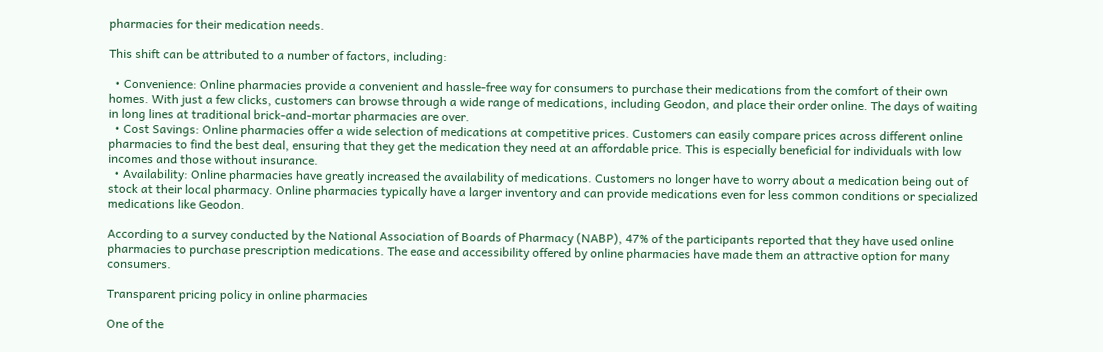pharmacies for their medication needs.

This shift can be attributed to a number of factors, including:

  • Convenience: Online pharmacies provide a convenient and hassle-free way for consumers to purchase their medications from the comfort of their own homes. With just a few clicks, customers can browse through a wide range of medications, including Geodon, and place their order online. The days of waiting in long lines at traditional brick-and-mortar pharmacies are over.
  • Cost Savings: Online pharmacies offer a wide selection of medications at competitive prices. Customers can easily compare prices across different online pharmacies to find the best deal, ensuring that they get the medication they need at an affordable price. This is especially beneficial for individuals with low incomes and those without insurance.
  • Availability: Online pharmacies have greatly increased the availability of medications. Customers no longer have to worry about a medication being out of stock at their local pharmacy. Online pharmacies typically have a larger inventory and can provide medications even for less common conditions or specialized medications like Geodon.

According to a survey conducted by the National Association of Boards of Pharmacy (NABP), 47% of the participants reported that they have used online pharmacies to purchase prescription medications. The ease and accessibility offered by online pharmacies have made them an attractive option for many consumers.

Transparent pricing policy in online pharmacies

One of the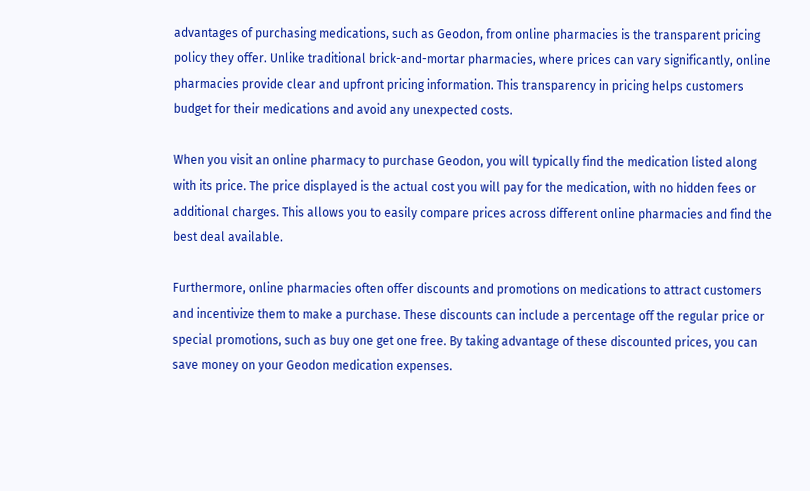advantages of purchasing medications, such as Geodon, from online pharmacies is the transparent pricing policy they offer. Unlike traditional brick-and-mortar pharmacies, where prices can vary significantly, online pharmacies provide clear and upfront pricing information. This transparency in pricing helps customers budget for their medications and avoid any unexpected costs.

When you visit an online pharmacy to purchase Geodon, you will typically find the medication listed along with its price. The price displayed is the actual cost you will pay for the medication, with no hidden fees or additional charges. This allows you to easily compare prices across different online pharmacies and find the best deal available.

Furthermore, online pharmacies often offer discounts and promotions on medications to attract customers and incentivize them to make a purchase. These discounts can include a percentage off the regular price or special promotions, such as buy one get one free. By taking advantage of these discounted prices, you can save money on your Geodon medication expenses.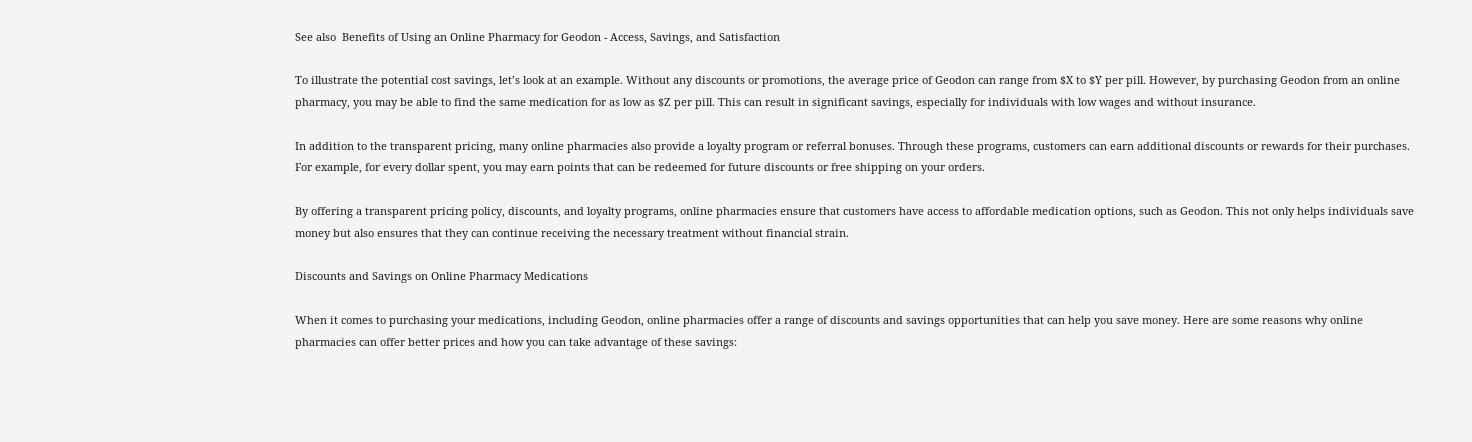See also  Benefits of Using an Online Pharmacy for Geodon - Access, Savings, and Satisfaction

To illustrate the potential cost savings, let’s look at an example. Without any discounts or promotions, the average price of Geodon can range from $X to $Y per pill. However, by purchasing Geodon from an online pharmacy, you may be able to find the same medication for as low as $Z per pill. This can result in significant savings, especially for individuals with low wages and without insurance.

In addition to the transparent pricing, many online pharmacies also provide a loyalty program or referral bonuses. Through these programs, customers can earn additional discounts or rewards for their purchases. For example, for every dollar spent, you may earn points that can be redeemed for future discounts or free shipping on your orders.

By offering a transparent pricing policy, discounts, and loyalty programs, online pharmacies ensure that customers have access to affordable medication options, such as Geodon. This not only helps individuals save money but also ensures that they can continue receiving the necessary treatment without financial strain.

Discounts and Savings on Online Pharmacy Medications

When it comes to purchasing your medications, including Geodon, online pharmacies offer a range of discounts and savings opportunities that can help you save money. Here are some reasons why online pharmacies can offer better prices and how you can take advantage of these savings: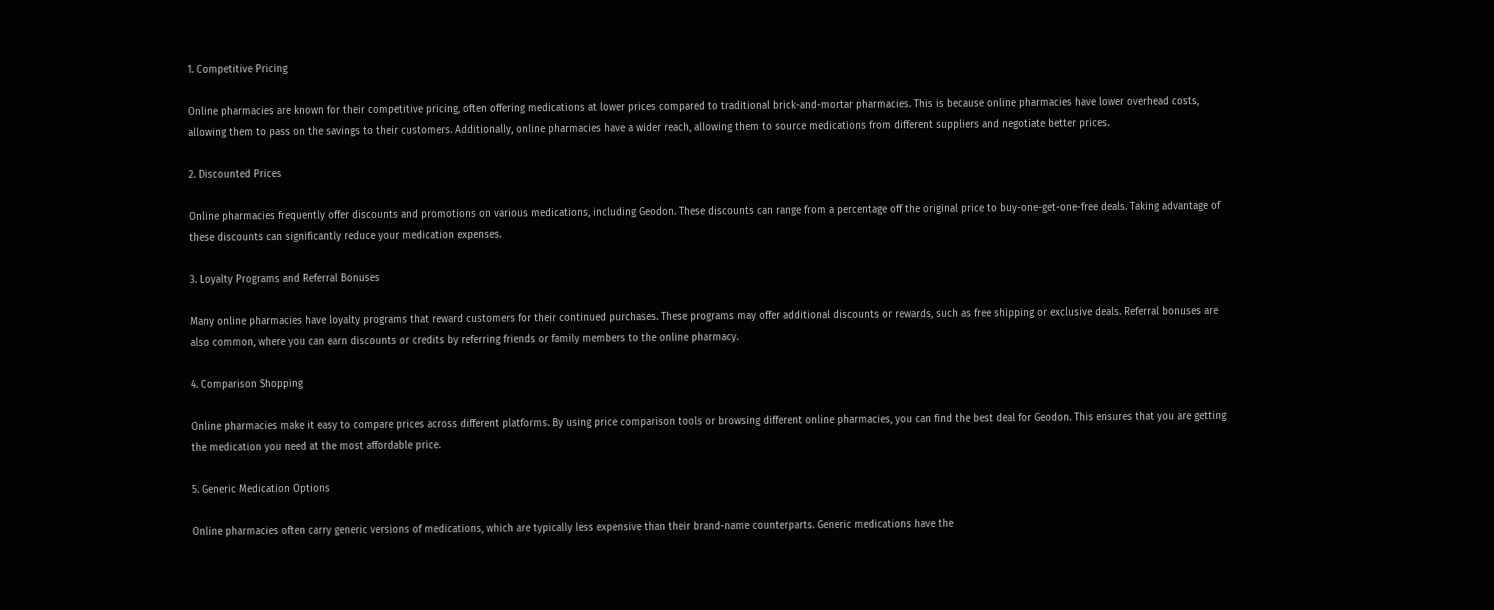1. Competitive Pricing

Online pharmacies are known for their competitive pricing, often offering medications at lower prices compared to traditional brick-and-mortar pharmacies. This is because online pharmacies have lower overhead costs, allowing them to pass on the savings to their customers. Additionally, online pharmacies have a wider reach, allowing them to source medications from different suppliers and negotiate better prices.

2. Discounted Prices

Online pharmacies frequently offer discounts and promotions on various medications, including Geodon. These discounts can range from a percentage off the original price to buy-one-get-one-free deals. Taking advantage of these discounts can significantly reduce your medication expenses.

3. Loyalty Programs and Referral Bonuses

Many online pharmacies have loyalty programs that reward customers for their continued purchases. These programs may offer additional discounts or rewards, such as free shipping or exclusive deals. Referral bonuses are also common, where you can earn discounts or credits by referring friends or family members to the online pharmacy.

4. Comparison Shopping

Online pharmacies make it easy to compare prices across different platforms. By using price comparison tools or browsing different online pharmacies, you can find the best deal for Geodon. This ensures that you are getting the medication you need at the most affordable price.

5. Generic Medication Options

Online pharmacies often carry generic versions of medications, which are typically less expensive than their brand-name counterparts. Generic medications have the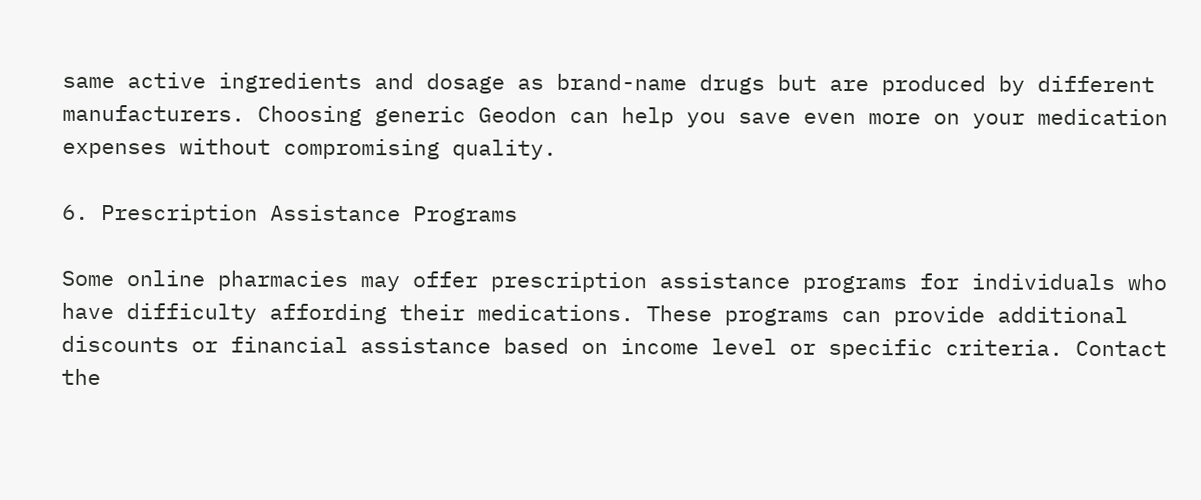same active ingredients and dosage as brand-name drugs but are produced by different manufacturers. Choosing generic Geodon can help you save even more on your medication expenses without compromising quality.

6. Prescription Assistance Programs

Some online pharmacies may offer prescription assistance programs for individuals who have difficulty affording their medications. These programs can provide additional discounts or financial assistance based on income level or specific criteria. Contact the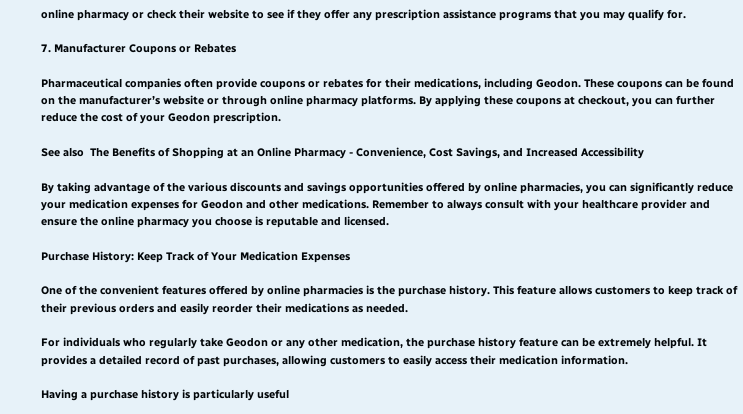online pharmacy or check their website to see if they offer any prescription assistance programs that you may qualify for.

7. Manufacturer Coupons or Rebates

Pharmaceutical companies often provide coupons or rebates for their medications, including Geodon. These coupons can be found on the manufacturer’s website or through online pharmacy platforms. By applying these coupons at checkout, you can further reduce the cost of your Geodon prescription.

See also  The Benefits of Shopping at an Online Pharmacy - Convenience, Cost Savings, and Increased Accessibility

By taking advantage of the various discounts and savings opportunities offered by online pharmacies, you can significantly reduce your medication expenses for Geodon and other medications. Remember to always consult with your healthcare provider and ensure the online pharmacy you choose is reputable and licensed.

Purchase History: Keep Track of Your Medication Expenses

One of the convenient features offered by online pharmacies is the purchase history. This feature allows customers to keep track of their previous orders and easily reorder their medications as needed.

For individuals who regularly take Geodon or any other medication, the purchase history feature can be extremely helpful. It provides a detailed record of past purchases, allowing customers to easily access their medication information.

Having a purchase history is particularly useful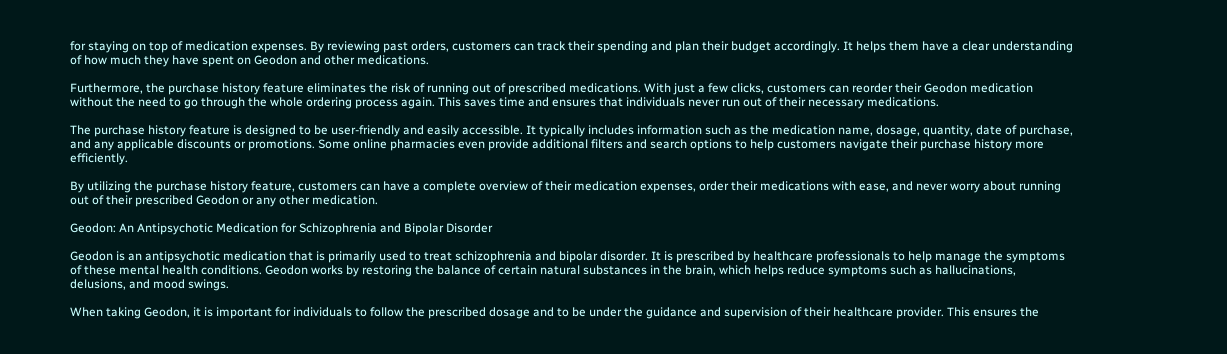for staying on top of medication expenses. By reviewing past orders, customers can track their spending and plan their budget accordingly. It helps them have a clear understanding of how much they have spent on Geodon and other medications.

Furthermore, the purchase history feature eliminates the risk of running out of prescribed medications. With just a few clicks, customers can reorder their Geodon medication without the need to go through the whole ordering process again. This saves time and ensures that individuals never run out of their necessary medications.

The purchase history feature is designed to be user-friendly and easily accessible. It typically includes information such as the medication name, dosage, quantity, date of purchase, and any applicable discounts or promotions. Some online pharmacies even provide additional filters and search options to help customers navigate their purchase history more efficiently.

By utilizing the purchase history feature, customers can have a complete overview of their medication expenses, order their medications with ease, and never worry about running out of their prescribed Geodon or any other medication.

Geodon: An Antipsychotic Medication for Schizophrenia and Bipolar Disorder

Geodon is an antipsychotic medication that is primarily used to treat schizophrenia and bipolar disorder. It is prescribed by healthcare professionals to help manage the symptoms of these mental health conditions. Geodon works by restoring the balance of certain natural substances in the brain, which helps reduce symptoms such as hallucinations, delusions, and mood swings.

When taking Geodon, it is important for individuals to follow the prescribed dosage and to be under the guidance and supervision of their healthcare provider. This ensures the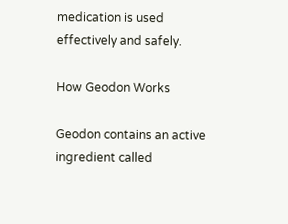medication is used effectively and safely.

How Geodon Works

Geodon contains an active ingredient called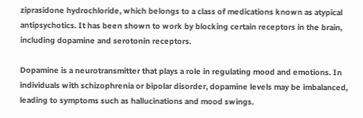ziprasidone hydrochloride, which belongs to a class of medications known as atypical antipsychotics. It has been shown to work by blocking certain receptors in the brain, including dopamine and serotonin receptors.

Dopamine is a neurotransmitter that plays a role in regulating mood and emotions. In individuals with schizophrenia or bipolar disorder, dopamine levels may be imbalanced, leading to symptoms such as hallucinations and mood swings.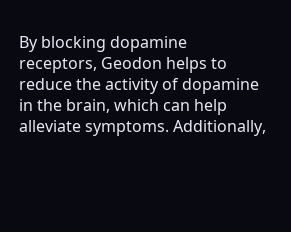By blocking dopamine receptors, Geodon helps to reduce the activity of dopamine in the brain, which can help alleviate symptoms. Additionally,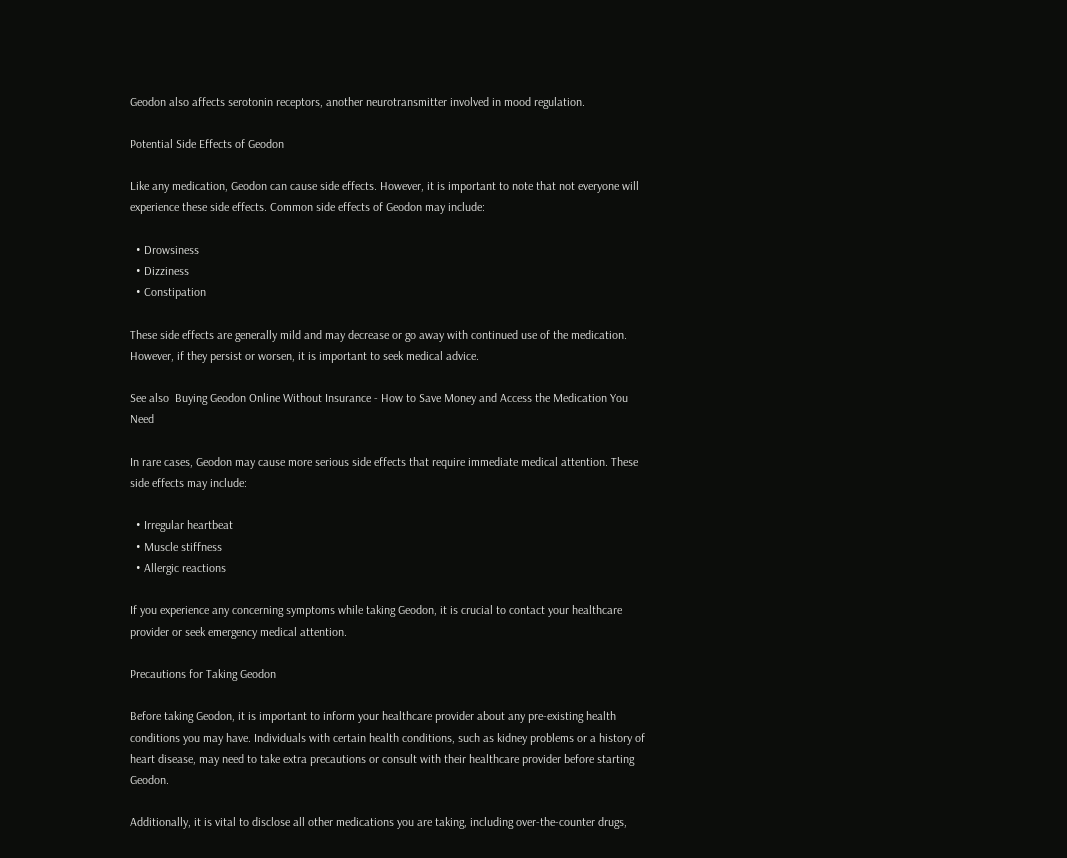Geodon also affects serotonin receptors, another neurotransmitter involved in mood regulation.

Potential Side Effects of Geodon

Like any medication, Geodon can cause side effects. However, it is important to note that not everyone will experience these side effects. Common side effects of Geodon may include:

  • Drowsiness
  • Dizziness
  • Constipation

These side effects are generally mild and may decrease or go away with continued use of the medication. However, if they persist or worsen, it is important to seek medical advice.

See also  Buying Geodon Online Without Insurance - How to Save Money and Access the Medication You Need

In rare cases, Geodon may cause more serious side effects that require immediate medical attention. These side effects may include:

  • Irregular heartbeat
  • Muscle stiffness
  • Allergic reactions

If you experience any concerning symptoms while taking Geodon, it is crucial to contact your healthcare provider or seek emergency medical attention.

Precautions for Taking Geodon

Before taking Geodon, it is important to inform your healthcare provider about any pre-existing health conditions you may have. Individuals with certain health conditions, such as kidney problems or a history of heart disease, may need to take extra precautions or consult with their healthcare provider before starting Geodon.

Additionally, it is vital to disclose all other medications you are taking, including over-the-counter drugs,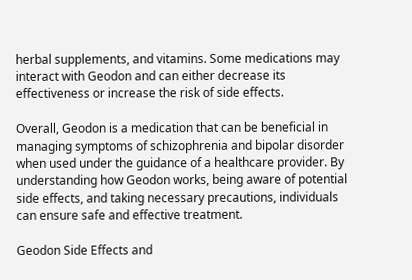herbal supplements, and vitamins. Some medications may interact with Geodon and can either decrease its effectiveness or increase the risk of side effects.

Overall, Geodon is a medication that can be beneficial in managing symptoms of schizophrenia and bipolar disorder when used under the guidance of a healthcare provider. By understanding how Geodon works, being aware of potential side effects, and taking necessary precautions, individuals can ensure safe and effective treatment.

Geodon Side Effects and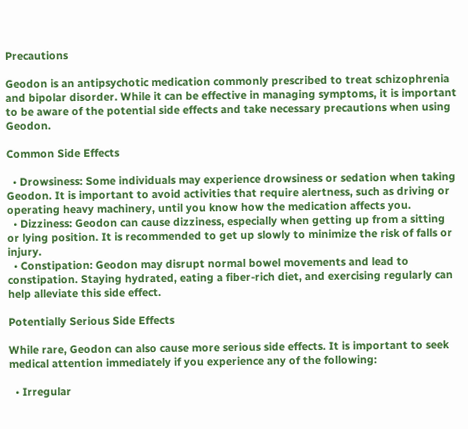Precautions

Geodon is an antipsychotic medication commonly prescribed to treat schizophrenia and bipolar disorder. While it can be effective in managing symptoms, it is important to be aware of the potential side effects and take necessary precautions when using Geodon.

Common Side Effects

  • Drowsiness: Some individuals may experience drowsiness or sedation when taking Geodon. It is important to avoid activities that require alertness, such as driving or operating heavy machinery, until you know how the medication affects you.
  • Dizziness: Geodon can cause dizziness, especially when getting up from a sitting or lying position. It is recommended to get up slowly to minimize the risk of falls or injury.
  • Constipation: Geodon may disrupt normal bowel movements and lead to constipation. Staying hydrated, eating a fiber-rich diet, and exercising regularly can help alleviate this side effect.

Potentially Serious Side Effects

While rare, Geodon can also cause more serious side effects. It is important to seek medical attention immediately if you experience any of the following:

  • Irregular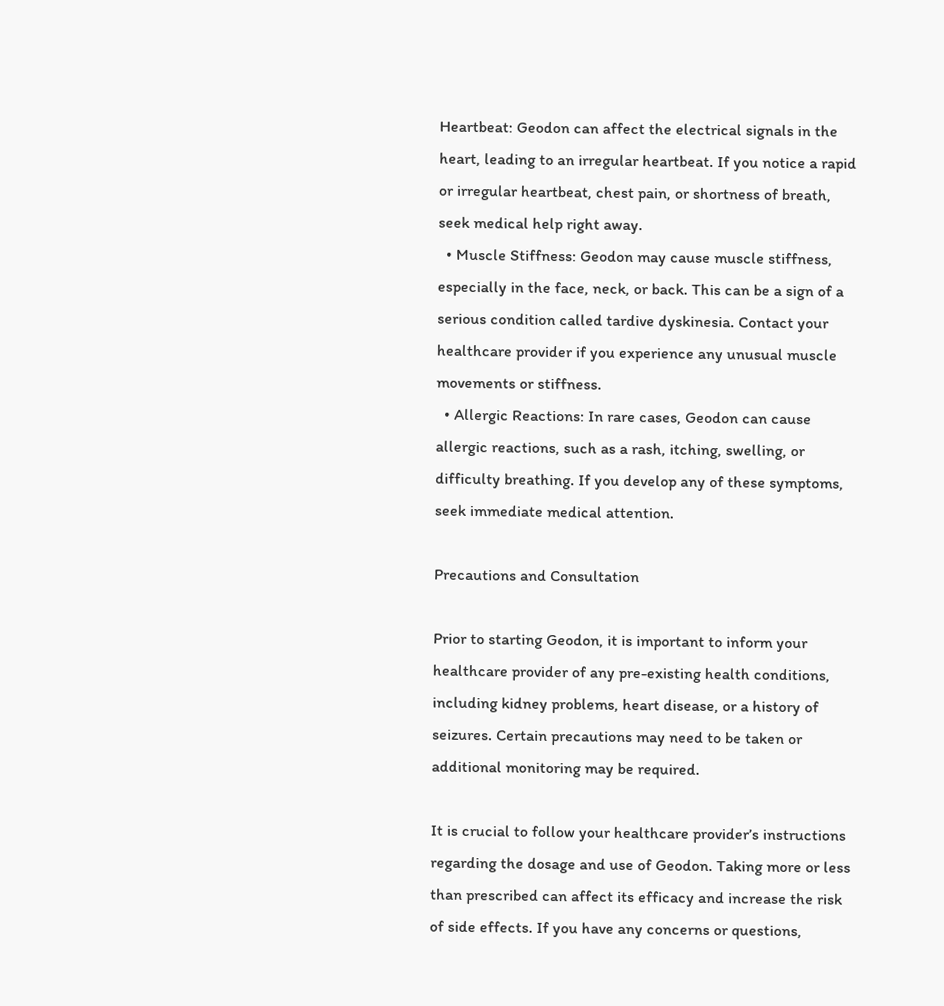Heartbeat: Geodon can affect the electrical signals in the heart, leading to an irregular heartbeat. If you notice a rapid or irregular heartbeat, chest pain, or shortness of breath, seek medical help right away.
  • Muscle Stiffness: Geodon may cause muscle stiffness, especially in the face, neck, or back. This can be a sign of a serious condition called tardive dyskinesia. Contact your healthcare provider if you experience any unusual muscle movements or stiffness.
  • Allergic Reactions: In rare cases, Geodon can cause allergic reactions, such as a rash, itching, swelling, or difficulty breathing. If you develop any of these symptoms, seek immediate medical attention.

Precautions and Consultation

Prior to starting Geodon, it is important to inform your healthcare provider of any pre-existing health conditions, including kidney problems, heart disease, or a history of seizures. Certain precautions may need to be taken or additional monitoring may be required.

It is crucial to follow your healthcare provider’s instructions regarding the dosage and use of Geodon. Taking more or less than prescribed can affect its efficacy and increase the risk of side effects. If you have any concerns or questions,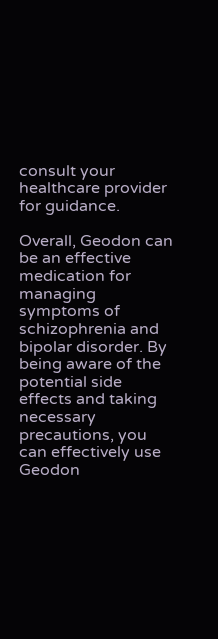consult your healthcare provider for guidance.

Overall, Geodon can be an effective medication for managing symptoms of schizophrenia and bipolar disorder. By being aware of the potential side effects and taking necessary precautions, you can effectively use Geodon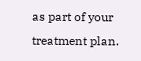as part of your treatment plan.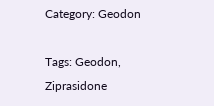Category: Geodon

Tags: Geodon, Ziprasidone